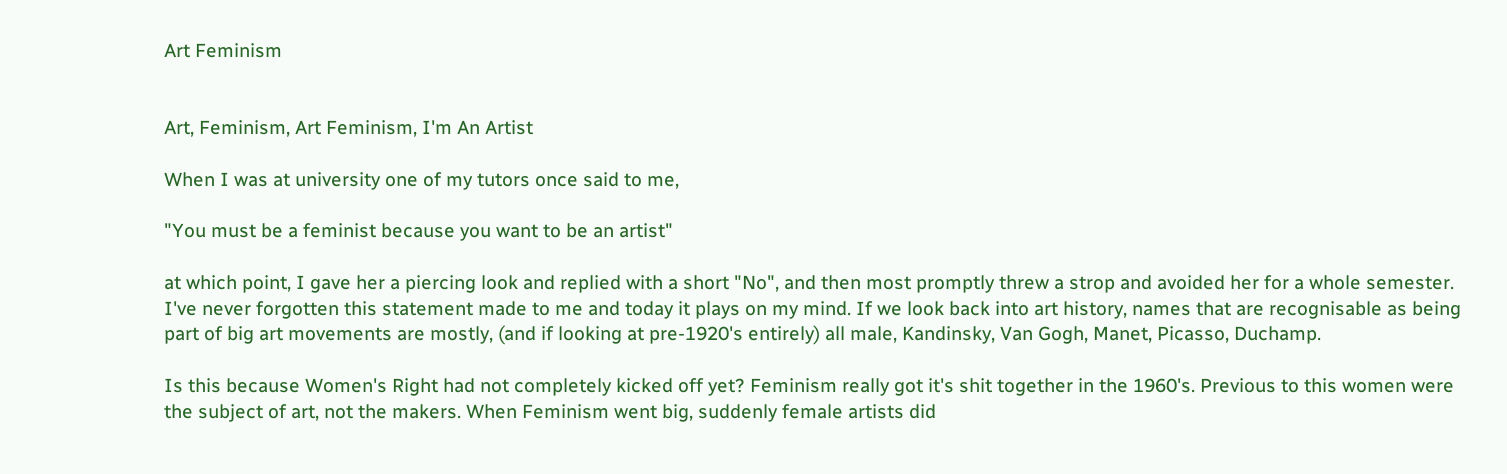Art Feminism


Art, Feminism, Art Feminism, I'm An Artist

When I was at university one of my tutors once said to me,

"You must be a feminist because you want to be an artist"

at which point, I gave her a piercing look and replied with a short "No", and then most promptly threw a strop and avoided her for a whole semester. I've never forgotten this statement made to me and today it plays on my mind. If we look back into art history, names that are recognisable as being part of big art movements are mostly, (and if looking at pre-1920's entirely) all male, Kandinsky, Van Gogh, Manet, Picasso, Duchamp.

Is this because Women's Right had not completely kicked off yet? Feminism really got it's shit together in the 1960's. Previous to this women were the subject of art, not the makers. When Feminism went big, suddenly female artists did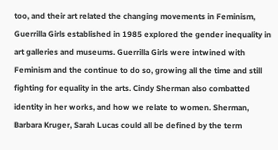too, and their art related the changing movements in Feminism, Guerrilla Girls established in 1985 explored the gender inequality in art galleries and museums. Guerrilla Girls were intwined with Feminism and the continue to do so, growing all the time and still fighting for equality in the arts. Cindy Sherman also combatted identity in her works, and how we relate to women. Sherman, Barbara Kruger, Sarah Lucas could all be defined by the term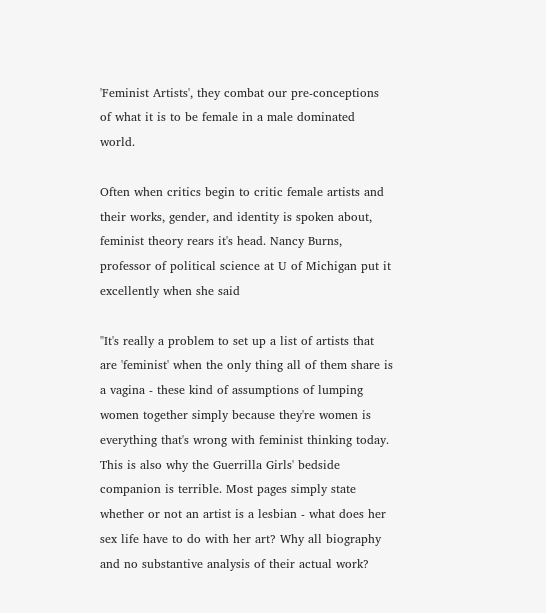'Feminist Artists', they combat our pre-conceptions of what it is to be female in a male dominated world.

Often when critics begin to critic female artists and their works, gender, and identity is spoken about, feminist theory rears it's head. Nancy Burns, professor of political science at U of Michigan put it excellently when she said

"It's really a problem to set up a list of artists that are 'feminist' when the only thing all of them share is a vagina - these kind of assumptions of lumping women together simply because they're women is everything that's wrong with feminist thinking today. This is also why the Guerrilla Girls' bedside companion is terrible. Most pages simply state whether or not an artist is a lesbian - what does her sex life have to do with her art? Why all biography and no substantive analysis of their actual work?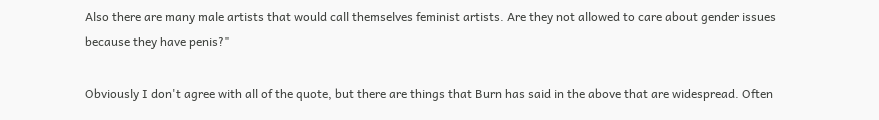Also there are many male artists that would call themselves feminist artists. Are they not allowed to care about gender issues because they have penis?"

Obviously I don't agree with all of the quote, but there are things that Burn has said in the above that are widespread. Often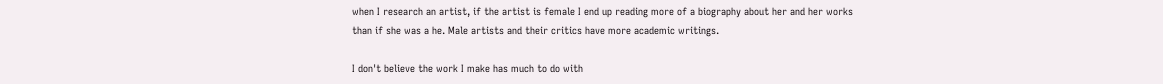when I research an artist, if the artist is female I end up reading more of a biography about her and her works than if she was a he. Male artists and their critics have more academic writings.

I don't believe the work I make has much to do with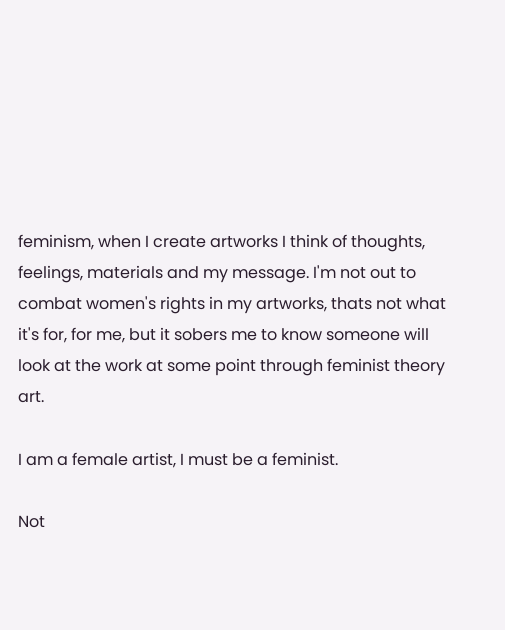feminism, when I create artworks I think of thoughts, feelings, materials and my message. I'm not out to combat women's rights in my artworks, thats not what it's for, for me, but it sobers me to know someone will look at the work at some point through feminist theory art.

I am a female artist, I must be a feminist.

Not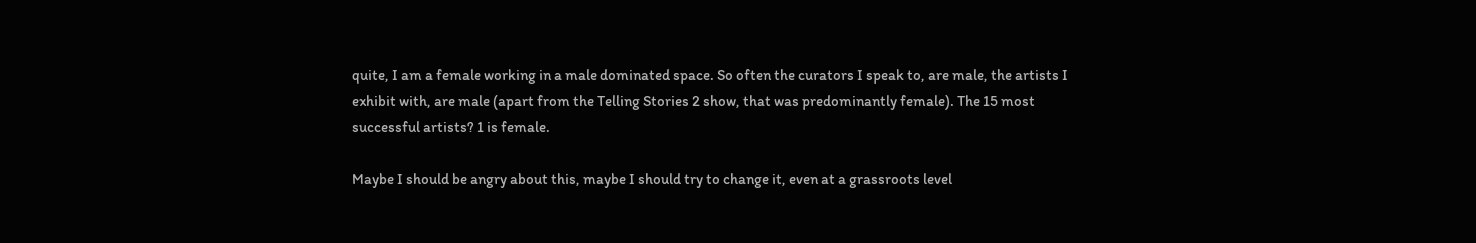quite, I am a female working in a male dominated space. So often the curators I speak to, are male, the artists I exhibit with, are male (apart from the Telling Stories 2 show, that was predominantly female). The 15 most successful artists? 1 is female.

Maybe I should be angry about this, maybe I should try to change it, even at a grassroots level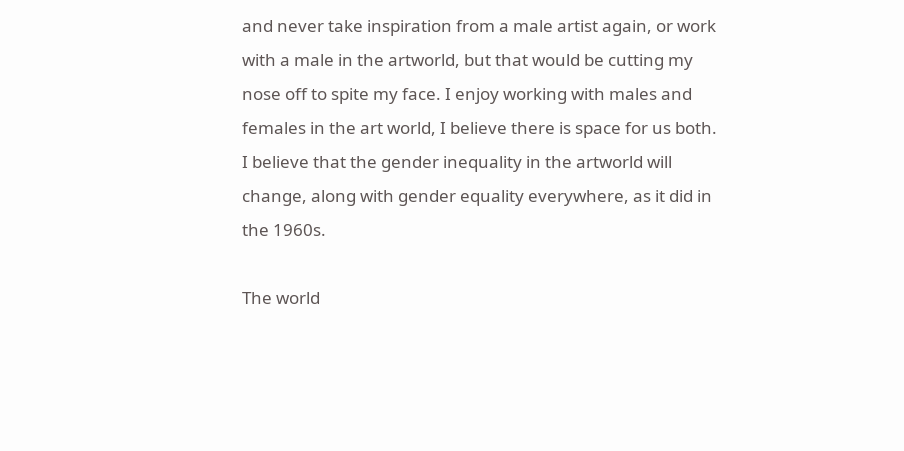and never take inspiration from a male artist again, or work with a male in the artworld, but that would be cutting my nose off to spite my face. I enjoy working with males and females in the art world, I believe there is space for us both. I believe that the gender inequality in the artworld will change, along with gender equality everywhere, as it did in the 1960s.

The world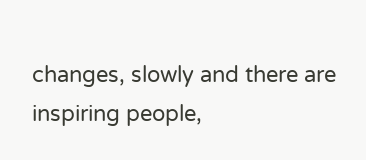changes, slowly and there are inspiring people,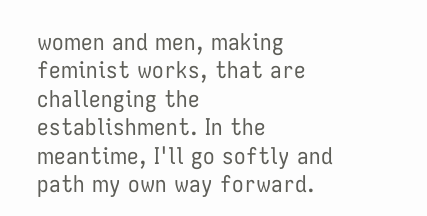women and men, making feminist works, that are challenging the establishment. In the meantime, I'll go softly and path my own way forward.